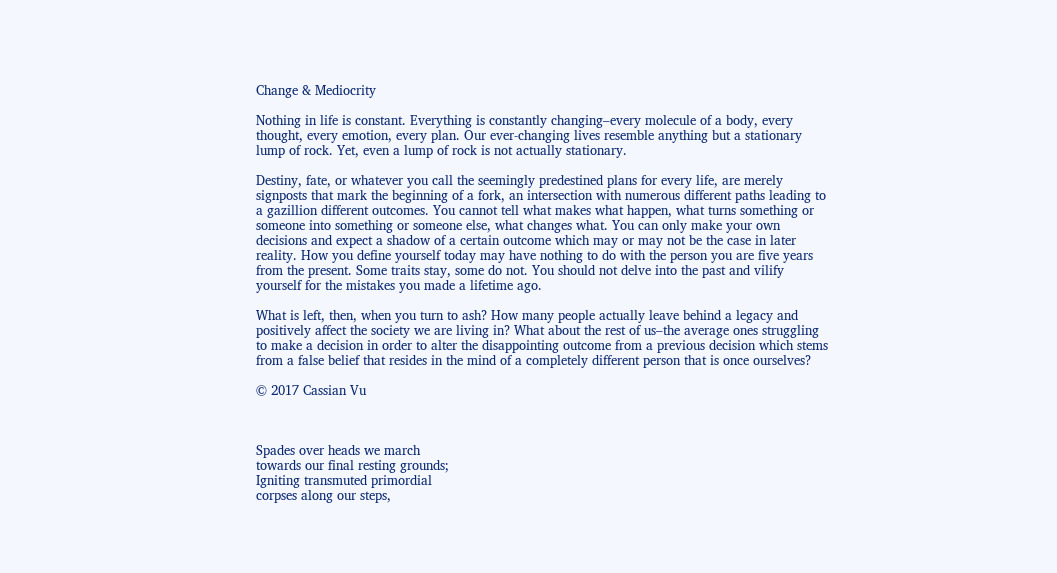Change & Mediocrity

Nothing in life is constant. Everything is constantly changing–every molecule of a body, every thought, every emotion, every plan. Our ever-changing lives resemble anything but a stationary lump of rock. Yet, even a lump of rock is not actually stationary.

Destiny, fate, or whatever you call the seemingly predestined plans for every life, are merely signposts that mark the beginning of a fork, an intersection with numerous different paths leading to a gazillion different outcomes. You cannot tell what makes what happen, what turns something or someone into something or someone else, what changes what. You can only make your own decisions and expect a shadow of a certain outcome which may or may not be the case in later reality. How you define yourself today may have nothing to do with the person you are five years from the present. Some traits stay, some do not. You should not delve into the past and vilify yourself for the mistakes you made a lifetime ago.

What is left, then, when you turn to ash? How many people actually leave behind a legacy and positively affect the society we are living in? What about the rest of us–the average ones struggling to make a decision in order to alter the disappointing outcome from a previous decision which stems from a false belief that resides in the mind of a completely different person that is once ourselves?

© 2017 Cassian Vu



Spades over heads we march
towards our final resting grounds;
Igniting transmuted primordial
corpses along our steps,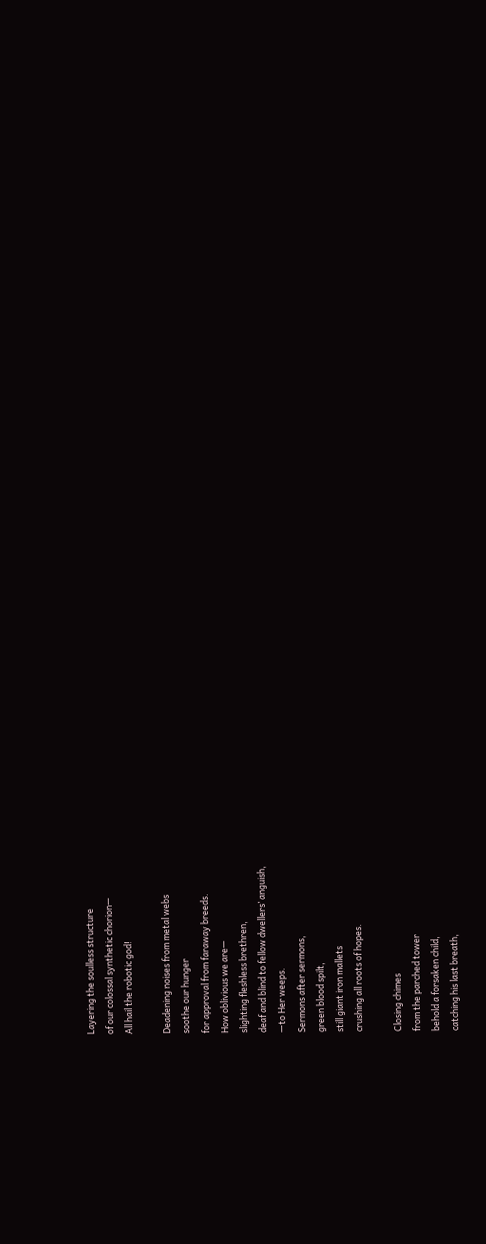Layering the soulless structure
of our colossal synthetic chorion—
All hail the robotic god!

Deadening noises from metal webs
soothe our hunger
for approval from faraway breeds.
How oblivious we are—
slighting fleshless brethren,
deaf and blind to fellow dwellers’ anguish,
—to Her weeps.
Sermons after sermons,
green blood spilt,
still giant iron mallets
crushing all roots of hopes.

Closing chimes
from the parched tower
behold a forsaken child,
catching his last breath,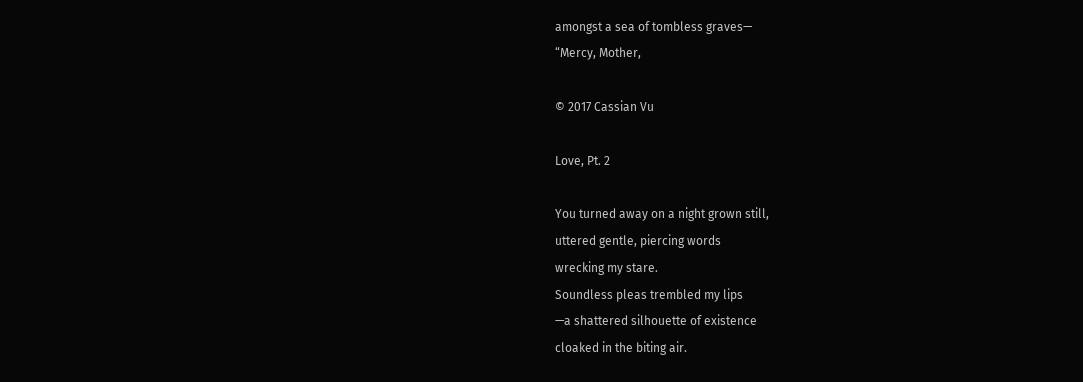amongst a sea of tombless graves—
“Mercy, Mother,

© 2017 Cassian Vu

Love, Pt. 2

You turned away on a night grown still,
uttered gentle, piercing words
wrecking my stare.
Soundless pleas trembled my lips
—a shattered silhouette of existence
cloaked in the biting air.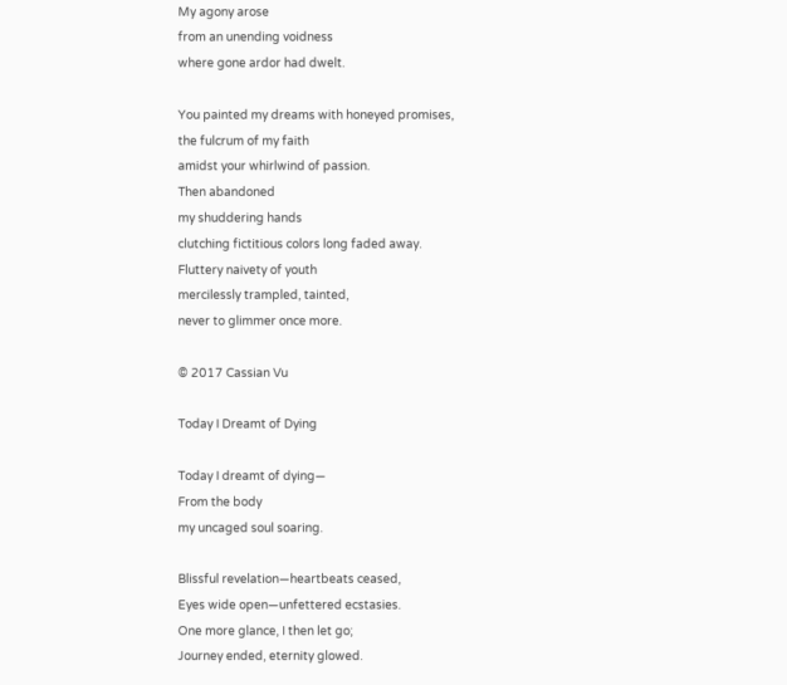My agony arose
from an unending voidness
where gone ardor had dwelt.

You painted my dreams with honeyed promises,
the fulcrum of my faith
amidst your whirlwind of passion.
Then abandoned
my shuddering hands
clutching fictitious colors long faded away.
Fluttery naivety of youth
mercilessly trampled, tainted,
never to glimmer once more.

© 2017 Cassian Vu

Today I Dreamt of Dying

Today I dreamt of dying—
From the body
my uncaged soul soaring.

Blissful revelation—heartbeats ceased,
Eyes wide open—unfettered ecstasies.
One more glance, I then let go;
Journey ended, eternity glowed.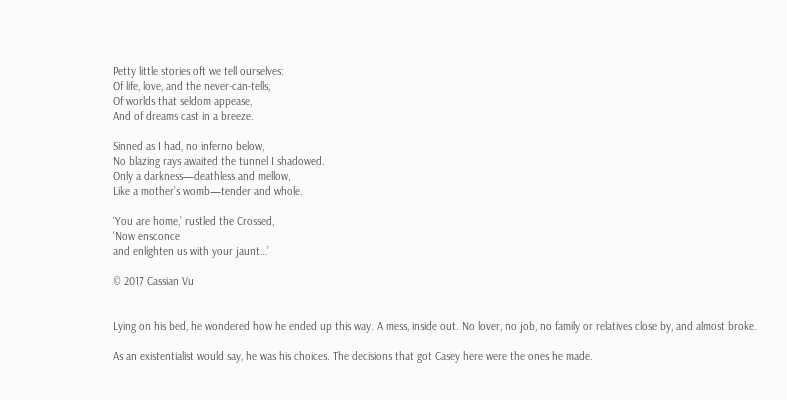Petty little stories oft we tell ourselves:
Of life, love, and the never-can-tells,
Of worlds that seldom appease,
And of dreams cast in a breeze.

Sinned as I had, no inferno below,
No blazing rays awaited the tunnel I shadowed.
Only a darkness—deathless and mellow,
Like a mother’s womb—tender and whole.

‘You are home,’ rustled the Crossed,
‘Now ensconce
and enlighten us with your jaunt…’

© 2017 Cassian Vu


Lying on his bed, he wondered how he ended up this way. A mess, inside out. No lover, no job, no family or relatives close by, and almost broke.

As an existentialist would say, he was his choices. The decisions that got Casey here were the ones he made.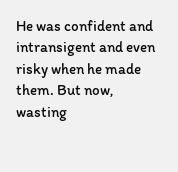He was confident and intransigent and even risky when he made them. But now, wasting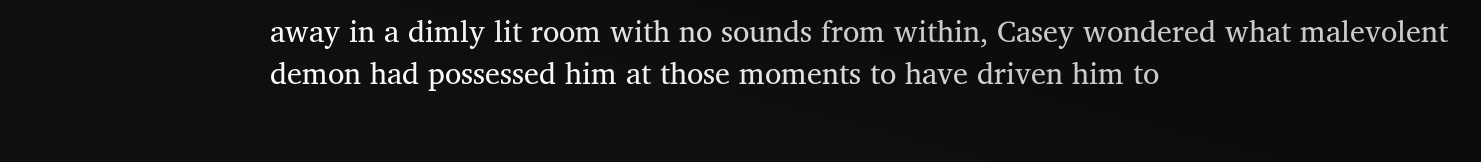away in a dimly lit room with no sounds from within, Casey wondered what malevolent demon had possessed him at those moments to have driven him to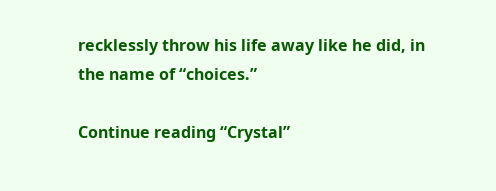recklessly throw his life away like he did, in the name of “choices.”

Continue reading “Crystal”